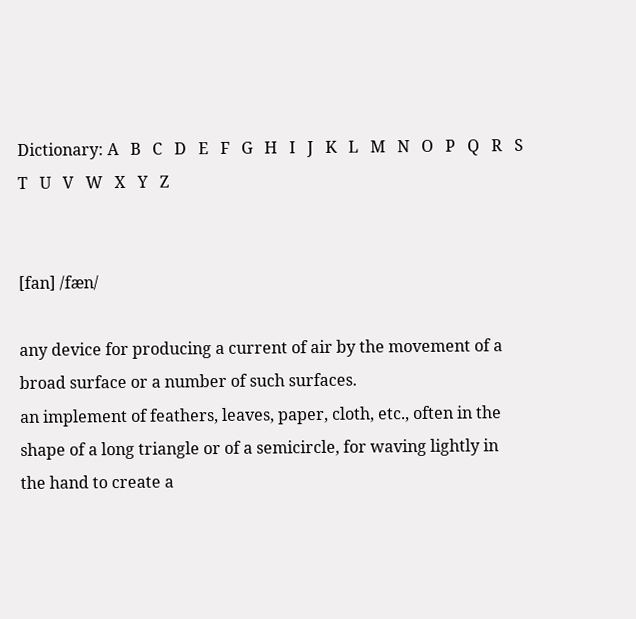Dictionary: A   B   C   D   E   F   G   H   I   J   K   L   M   N   O   P   Q   R   S   T   U   V   W   X   Y   Z


[fan] /fæn/

any device for producing a current of air by the movement of a broad surface or a number of such surfaces.
an implement of feathers, leaves, paper, cloth, etc., often in the shape of a long triangle or of a semicircle, for waving lightly in the hand to create a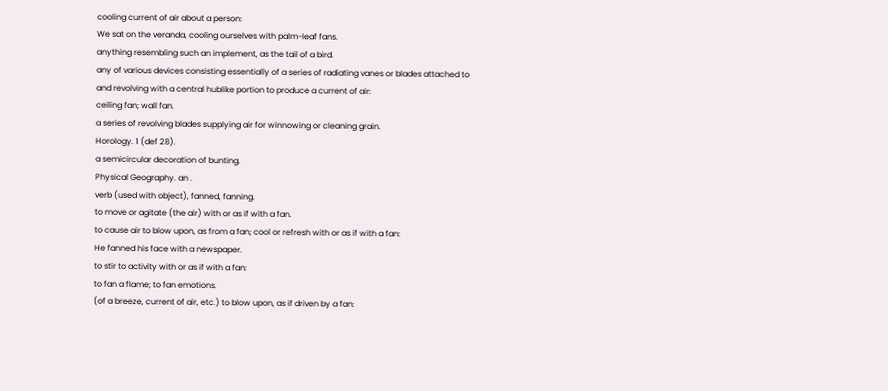cooling current of air about a person:
We sat on the veranda, cooling ourselves with palm-leaf fans.
anything resembling such an implement, as the tail of a bird.
any of various devices consisting essentially of a series of radiating vanes or blades attached to and revolving with a central hublike portion to produce a current of air:
ceiling fan; wall fan.
a series of revolving blades supplying air for winnowing or cleaning grain.
Horology. 1 (def 28).
a semicircular decoration of bunting.
Physical Geography. an .
verb (used with object), fanned, fanning.
to move or agitate (the air) with or as if with a fan.
to cause air to blow upon, as from a fan; cool or refresh with or as if with a fan:
He fanned his face with a newspaper.
to stir to activity with or as if with a fan:
to fan a flame; to fan emotions.
(of a breeze, current of air, etc.) to blow upon, as if driven by a fan: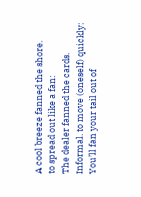A cool breeze fanned the shore.
to spread out like a fan:
The dealer fanned the cards.
Informal. to move (oneself) quickly:
You’ll fan your tail out of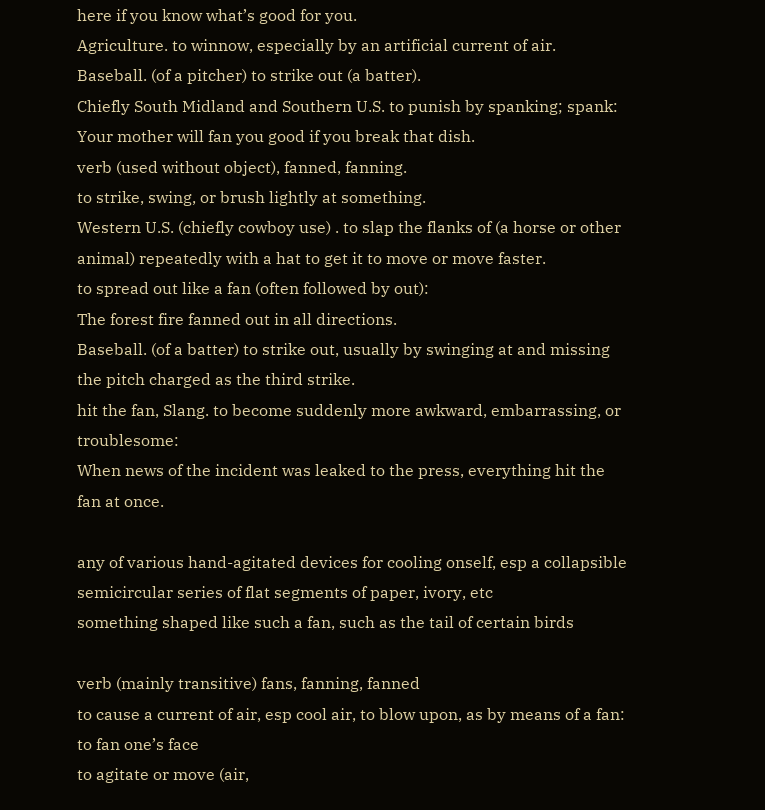here if you know what’s good for you.
Agriculture. to winnow, especially by an artificial current of air.
Baseball. (of a pitcher) to strike out (a batter).
Chiefly South Midland and Southern U.S. to punish by spanking; spank:
Your mother will fan you good if you break that dish.
verb (used without object), fanned, fanning.
to strike, swing, or brush lightly at something.
Western U.S. (chiefly cowboy use) . to slap the flanks of (a horse or other animal) repeatedly with a hat to get it to move or move faster.
to spread out like a fan (often followed by out):
The forest fire fanned out in all directions.
Baseball. (of a batter) to strike out, usually by swinging at and missing the pitch charged as the third strike.
hit the fan, Slang. to become suddenly more awkward, embarrassing, or troublesome:
When news of the incident was leaked to the press, everything hit the fan at once.

any of various hand-agitated devices for cooling onself, esp a collapsible semicircular series of flat segments of paper, ivory, etc
something shaped like such a fan, such as the tail of certain birds

verb (mainly transitive) fans, fanning, fanned
to cause a current of air, esp cool air, to blow upon, as by means of a fan: to fan one’s face
to agitate or move (air,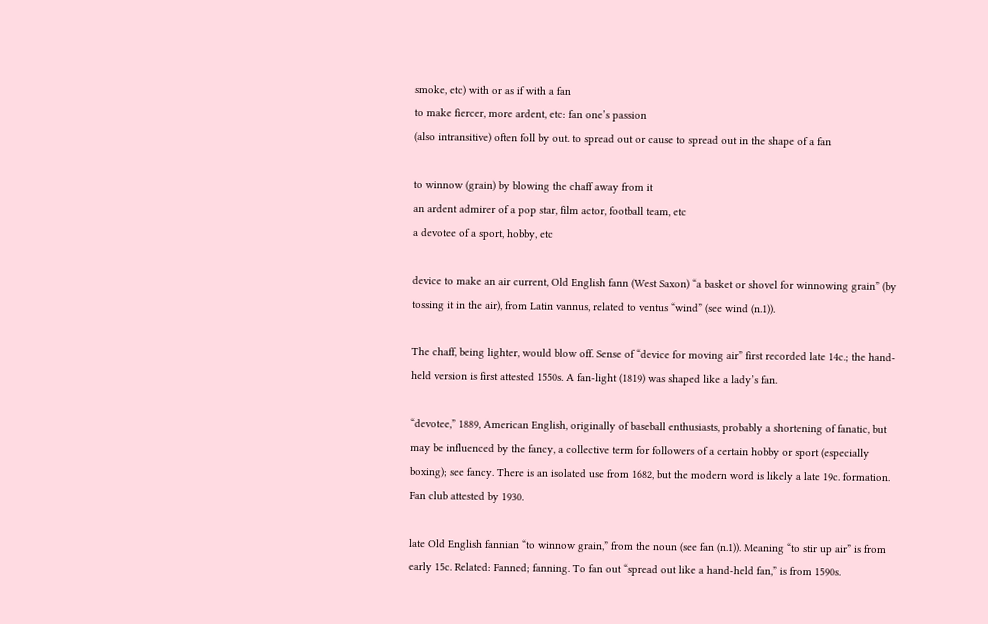smoke, etc) with or as if with a fan
to make fiercer, more ardent, etc: fan one’s passion
(also intransitive) often foll by out. to spread out or cause to spread out in the shape of a fan

to winnow (grain) by blowing the chaff away from it
an ardent admirer of a pop star, film actor, football team, etc
a devotee of a sport, hobby, etc

device to make an air current, Old English fann (West Saxon) “a basket or shovel for winnowing grain” (by tossing it in the air), from Latin vannus, related to ventus “wind” (see wind (n.1)).

The chaff, being lighter, would blow off. Sense of “device for moving air” first recorded late 14c.; the hand-held version is first attested 1550s. A fan-light (1819) was shaped like a lady’s fan.

“devotee,” 1889, American English, originally of baseball enthusiasts, probably a shortening of fanatic, but may be influenced by the fancy, a collective term for followers of a certain hobby or sport (especially boxing); see fancy. There is an isolated use from 1682, but the modern word is likely a late 19c. formation. Fan club attested by 1930.

late Old English fannian “to winnow grain,” from the noun (see fan (n.1)). Meaning “to stir up air” is from early 15c. Related: Fanned; fanning. To fan out “spread out like a hand-held fan,” is from 1590s.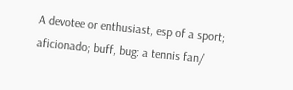A devotee or enthusiast, esp of a sport; aficionado; buff, bug: a tennis fan/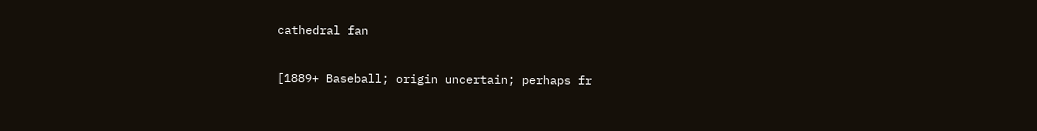cathedral fan

[1889+ Baseball; origin uncertain; perhaps fr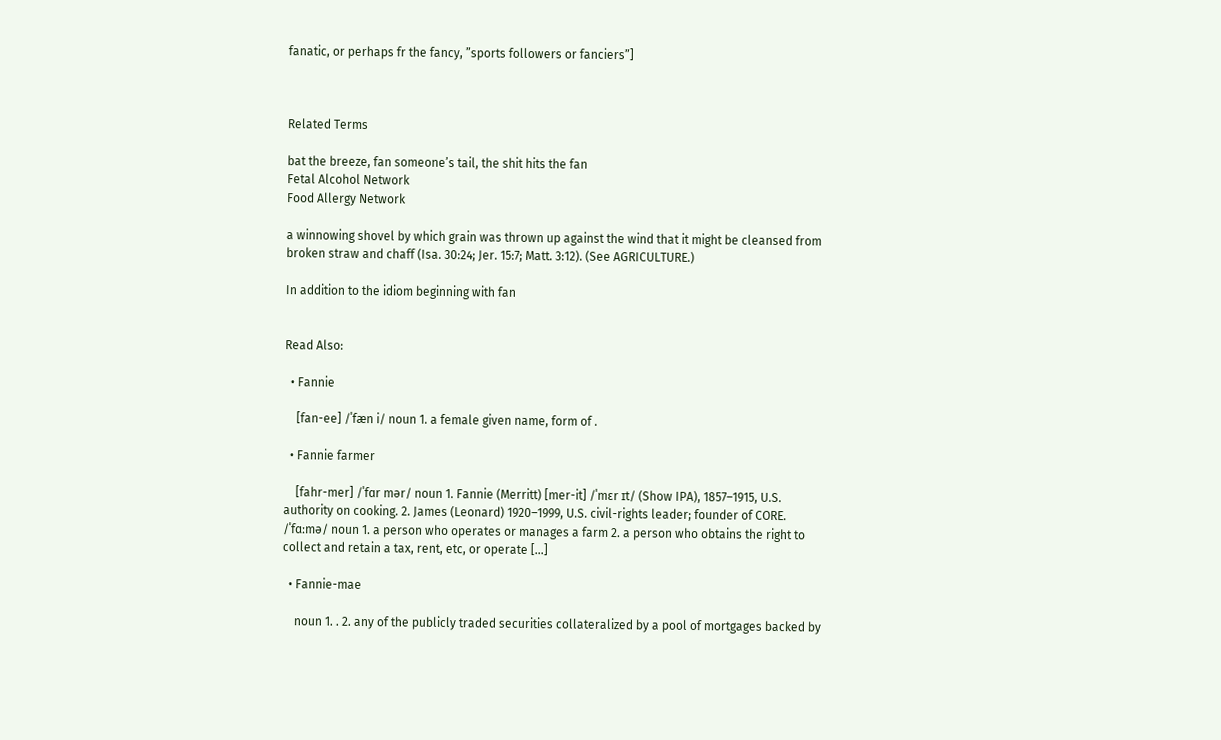fanatic, or perhaps fr the fancy, ”sports followers or fanciers”]



Related Terms

bat the breeze, fan someone’s tail, the shit hits the fan
Fetal Alcohol Network
Food Allergy Network

a winnowing shovel by which grain was thrown up against the wind that it might be cleansed from broken straw and chaff (Isa. 30:24; Jer. 15:7; Matt. 3:12). (See AGRICULTURE.)

In addition to the idiom beginning with fan


Read Also:

  • Fannie

    [fan-ee] /ˈfæn i/ noun 1. a female given name, form of .

  • Fannie farmer

    [fahr-mer] /ˈfɑr mər/ noun 1. Fannie (Merritt) [mer-it] /ˈmɛr ɪt/ (Show IPA), 1857–1915, U.S. authority on cooking. 2. James (Leonard) 1920–1999, U.S. civil-rights leader; founder of CORE. /ˈfɑːmə/ noun 1. a person who operates or manages a farm 2. a person who obtains the right to collect and retain a tax, rent, etc, or operate […]

  • Fannie-mae

    noun 1. . 2. any of the publicly traded securities collateralized by a pool of mortgages backed by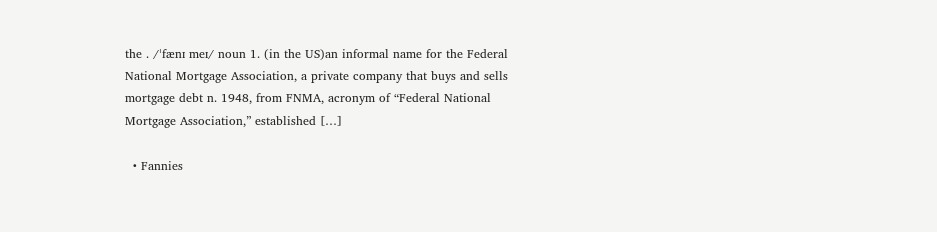the . /ˈfænɪ meɪ/ noun 1. (in the US)an informal name for the Federal National Mortgage Association, a private company that buys and sells mortgage debt n. 1948, from FNMA, acronym of “Federal National Mortgage Association,” established […]

  • Fannies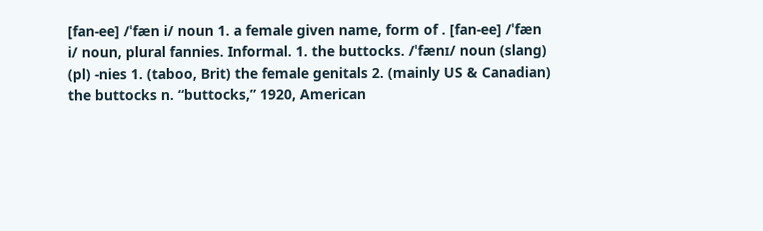[fan-ee] /ˈfæn i/ noun 1. a female given name, form of . [fan-ee] /ˈfæn i/ noun, plural fannies. Informal. 1. the buttocks. /ˈfænɪ/ noun (slang) (pl) -nies 1. (taboo, Brit) the female genitals 2. (mainly US & Canadian) the buttocks n. “buttocks,” 1920, American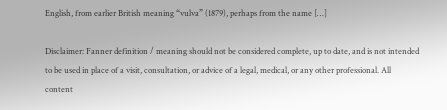English, from earlier British meaning “vulva” (1879), perhaps from the name […]

Disclaimer: Fanner definition / meaning should not be considered complete, up to date, and is not intended to be used in place of a visit, consultation, or advice of a legal, medical, or any other professional. All content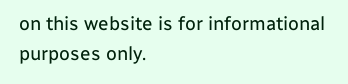on this website is for informational purposes only.